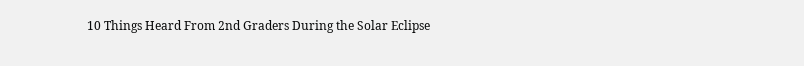10 Things Heard From 2nd Graders During the Solar Eclipse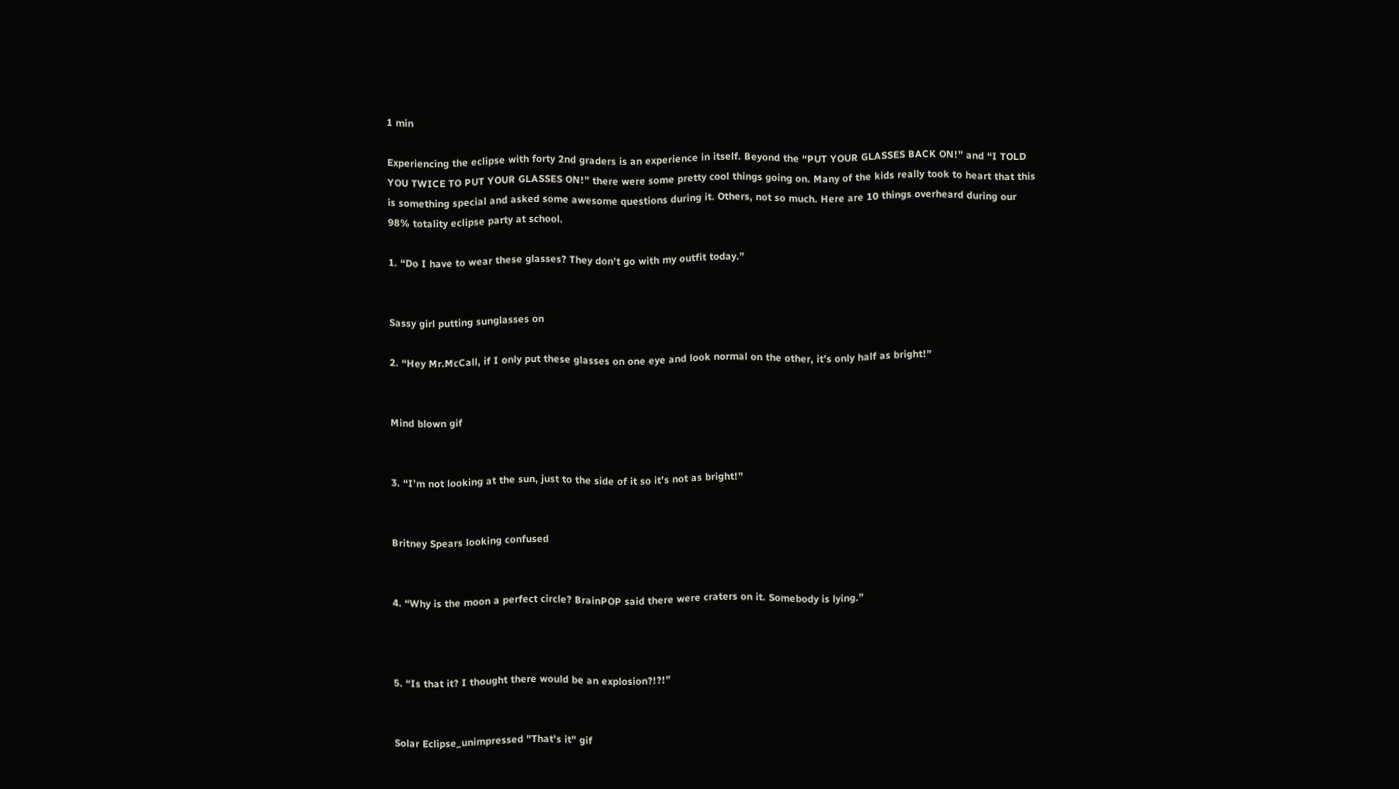1 min

Experiencing the eclipse with forty 2nd graders is an experience in itself. Beyond the “PUT YOUR GLASSES BACK ON!” and “I TOLD YOU TWICE TO PUT YOUR GLASSES ON!” there were some pretty cool things going on. Many of the kids really took to heart that this is something special and asked some awesome questions during it. Others, not so much. Here are 10 things overheard during our 98% totality eclipse party at school.

1. “Do I have to wear these glasses? They don’t go with my outfit today.”


Sassy girl putting sunglasses on

2. “Hey Mr.McCall, if I only put these glasses on one eye and look normal on the other, it’s only half as bright!”


Mind blown gif


3. “I’m not looking at the sun, just to the side of it so it’s not as bright!”


Britney Spears looking confused


4. “Why is the moon a perfect circle? BrainPOP said there were craters on it. Somebody is lying.”



5. “Is that it? I thought there would be an explosion?!?!”


Solar Eclipse_unimpressed "That's it" gif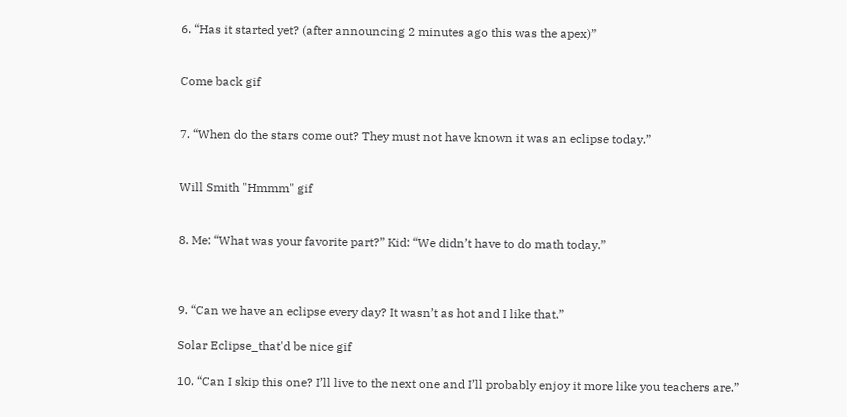6. “Has it started yet? (after announcing 2 minutes ago this was the apex)”


Come back gif


7. “When do the stars come out? They must not have known it was an eclipse today.”


Will Smith "Hmmm" gif


8. Me: “What was your favorite part?” Kid: “We didn’t have to do math today.”



9. “Can we have an eclipse every day? It wasn’t as hot and I like that.”

Solar Eclipse_that'd be nice gif

10. “Can I skip this one? I’ll live to the next one and I’ll probably enjoy it more like you teachers are.”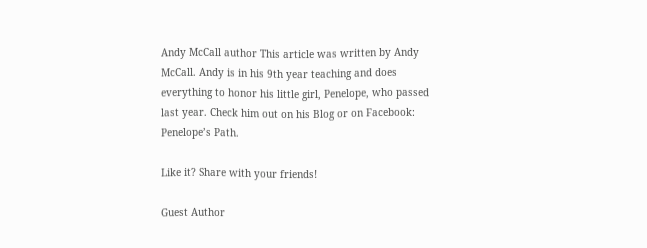Andy McCall author This article was written by Andy McCall. Andy is in his 9th year teaching and does everything to honor his little girl, Penelope, who passed last year. Check him out on his Blog or on Facebook: Penelope’s Path.

Like it? Share with your friends!

Guest Author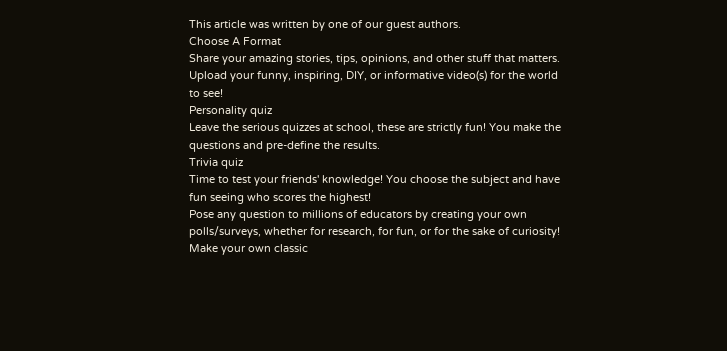This article was written by one of our guest authors.
Choose A Format
Share your amazing stories, tips, opinions, and other stuff that matters.
Upload your funny, inspiring, DIY, or informative video(s) for the world to see!
Personality quiz
Leave the serious quizzes at school, these are strictly fun! You make the questions and pre-define the results.
Trivia quiz
Time to test your friends' knowledge! You choose the subject and have fun seeing who scores the highest!
Pose any question to millions of educators by creating your own polls/surveys, whether for research, for fun, or for the sake of curiosity!
Make your own classic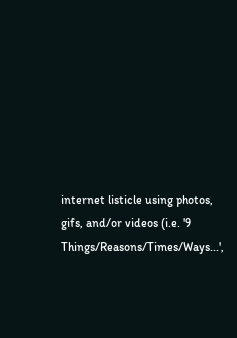internet listicle using photos, gifs, and/or videos (i.e. '9 Things/Reasons/Times/Ways...',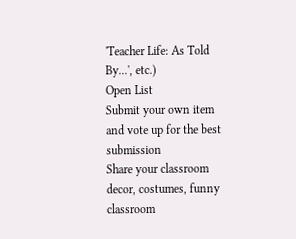'Teacher Life: As Told By...', etc.)
Open List
Submit your own item and vote up for the best submission
Share your classroom decor, costumes, funny classroom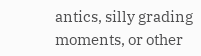antics, silly grading moments, or other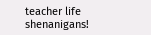teacher life shenanigans!